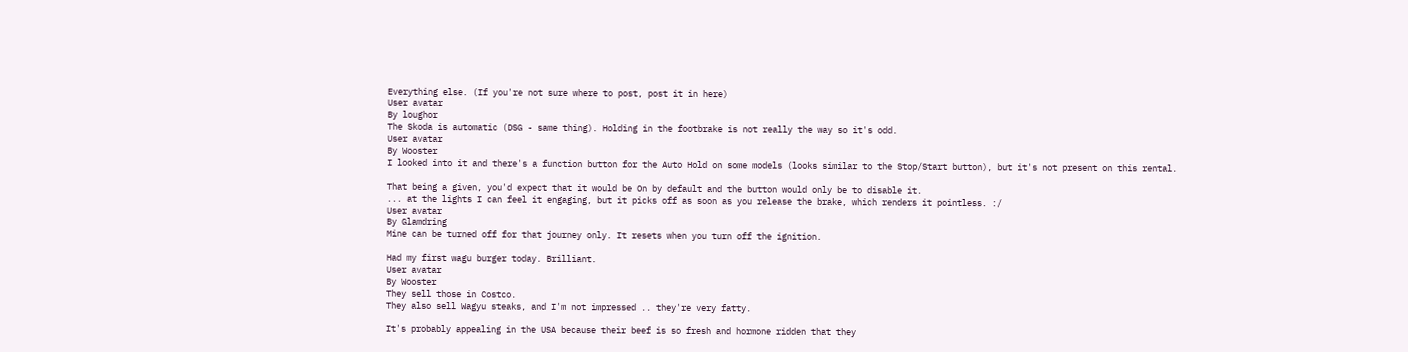Everything else. (If you're not sure where to post, post it in here)
User avatar
By loughor
The Skoda is automatic (DSG - same thing). Holding in the footbrake is not really the way so it's odd.
User avatar
By Wooster
I looked into it and there's a function button for the Auto Hold on some models (looks similar to the Stop/Start button), but it's not present on this rental.

That being a given, you'd expect that it would be On by default and the button would only be to disable it.
... at the lights I can feel it engaging, but it picks off as soon as you release the brake, which renders it pointless. :/
User avatar
By Glamdring
Mine can be turned off for that journey only. It resets when you turn off the ignition.

Had my first wagu burger today. Brilliant.
User avatar
By Wooster
They sell those in Costco.
They also sell Wagyu steaks, and I'm not impressed .. they're very fatty.

It's probably appealing in the USA because their beef is so fresh and hormone ridden that they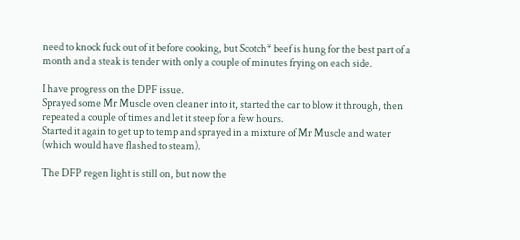need to knock fuck out of it before cooking, but Scotch* beef is hung for the best part of a month and a steak is tender with only a couple of minutes frying on each side.

I have progress on the DPF issue.
Sprayed some Mr Muscle oven cleaner into it, started the car to blow it through, then repeated a couple of times and let it steep for a few hours.
Started it again to get up to temp and sprayed in a mixture of Mr Muscle and water (which would have flashed to steam).

The DFP regen light is still on, but now the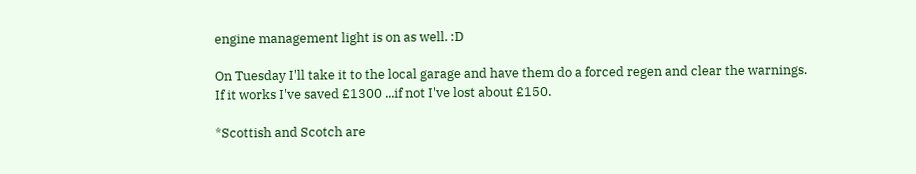engine management light is on as well. :D

On Tuesday I'll take it to the local garage and have them do a forced regen and clear the warnings.
If it works I've saved £1300 ...if not I've lost about £150.

*Scottish and Scotch are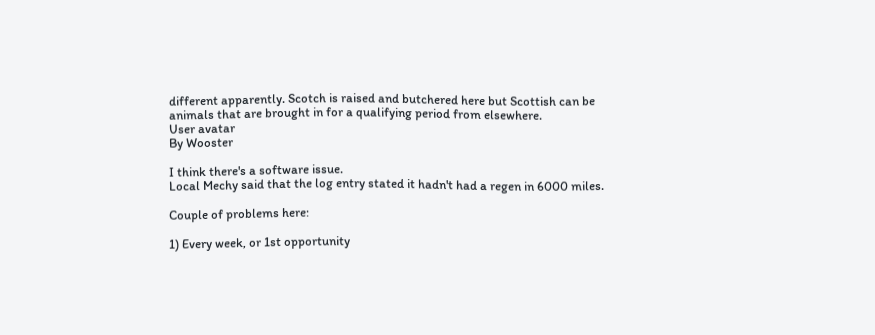different apparently. Scotch is raised and butchered here but Scottish can be animals that are brought in for a qualifying period from elsewhere.
User avatar
By Wooster

I think there's a software issue.
Local Mechy said that the log entry stated it hadn't had a regen in 6000 miles.

Couple of problems here:

1) Every week, or 1st opportunity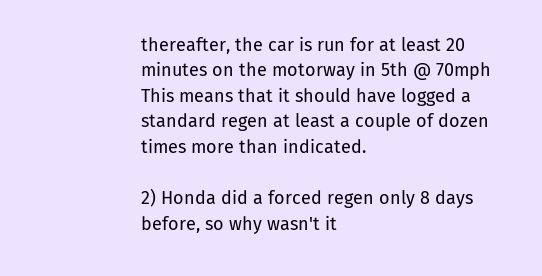thereafter, the car is run for at least 20 minutes on the motorway in 5th @ 70mph
This means that it should have logged a standard regen at least a couple of dozen times more than indicated.

2) Honda did a forced regen only 8 days before, so why wasn't it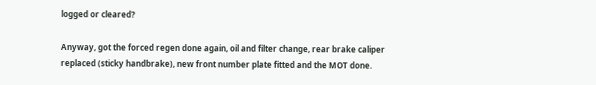logged or cleared?

Anyway, got the forced regen done again, oil and filter change, rear brake caliper replaced (sticky handbrake), new front number plate fitted and the MOT done.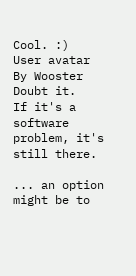Cool. :)
User avatar
By Wooster
Doubt it.
If it's a software problem, it's still there.

... an option might be to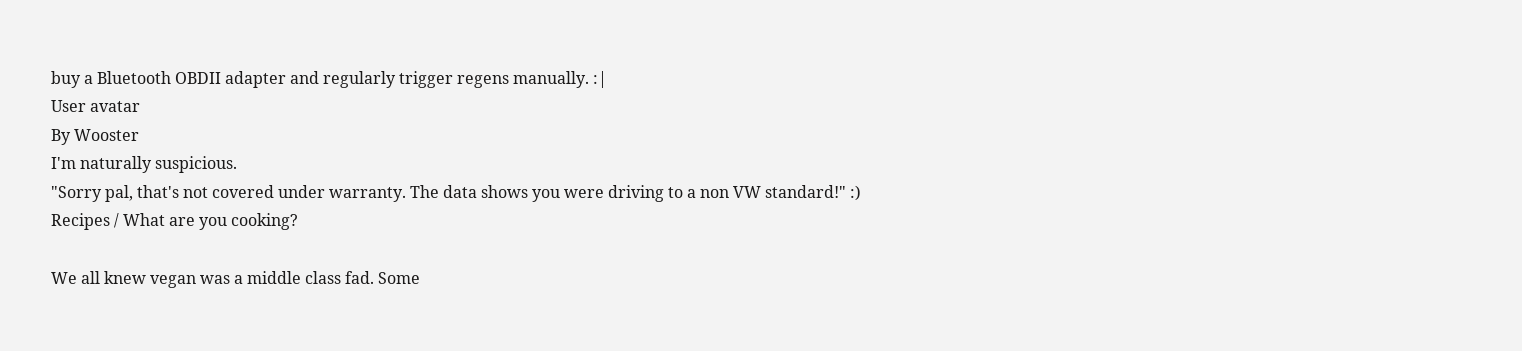buy a Bluetooth OBDII adapter and regularly trigger regens manually. :|
User avatar
By Wooster
I'm naturally suspicious.
"Sorry pal, that's not covered under warranty. The data shows you were driving to a non VW standard!" :)
Recipes / What are you cooking?

We all knew vegan was a middle class fad. Some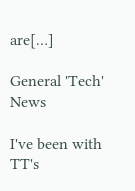are[…]

General 'Tech' News

I've been with TT's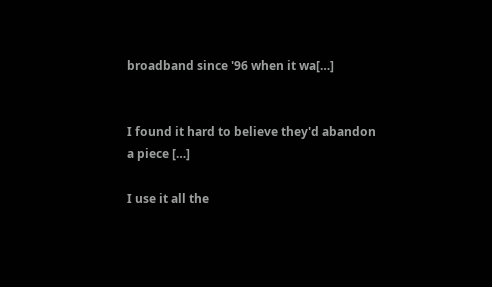broadband since '96 when it wa[…]


I found it hard to believe they'd abandon a piece […]

I use it all the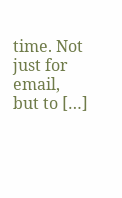time. Not just for email, but to […]